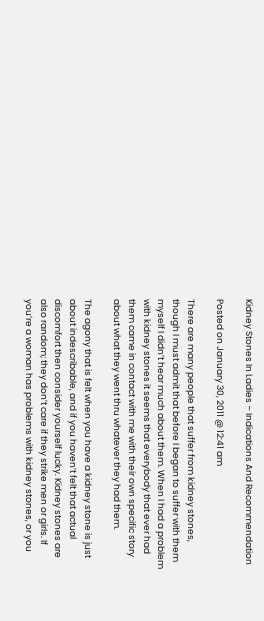Kidney Stones In Ladies – Indications And Recommendation

Posted on January 30, 2011 @ 12:41 am

There are many people that suffer from kidney stones, though I must admit that before I began to suffer with them myself I didn’t hear much about them. When I had a problem with kidney stones it seems that everybody that ever had them came in contact with me with their own specific story about what they went thru whatever they had them.

The agony that is felt when you have a kidney stone is just about indescribable, and if you haven’t felt that actual discomfort then consider yourself lucky. Kidney stones are also random; they don’t care if they strike men or girls. If you’re a woman has problems with kidney stones, or you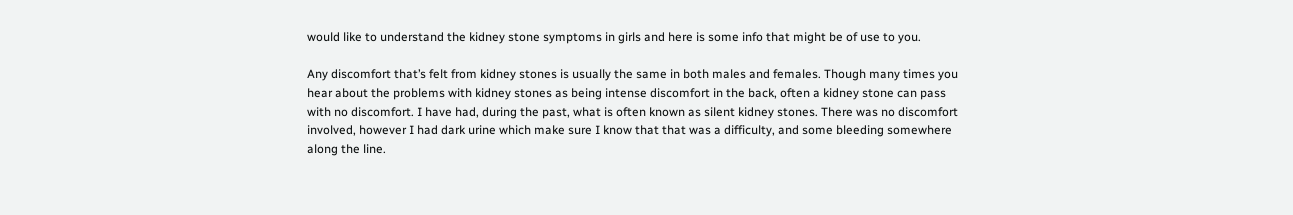would like to understand the kidney stone symptoms in girls and here is some info that might be of use to you.

Any discomfort that’s felt from kidney stones is usually the same in both males and females. Though many times you hear about the problems with kidney stones as being intense discomfort in the back, often a kidney stone can pass with no discomfort. I have had, during the past, what is often known as silent kidney stones. There was no discomfort involved, however I had dark urine which make sure I know that that was a difficulty, and some bleeding somewhere along the line.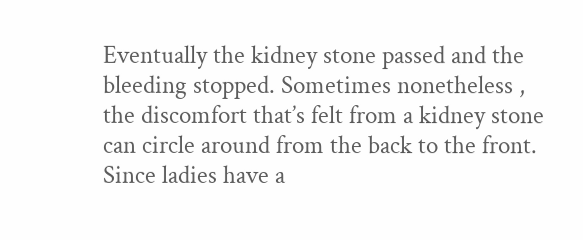Eventually the kidney stone passed and the bleeding stopped. Sometimes nonetheless , the discomfort that’s felt from a kidney stone can circle around from the back to the front. Since ladies have a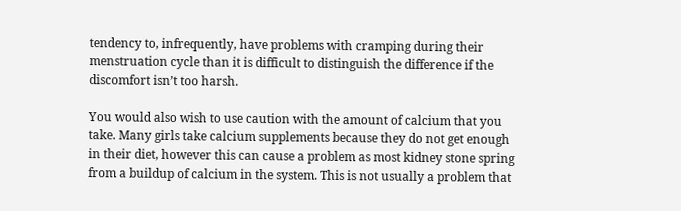tendency to, infrequently, have problems with cramping during their menstruation cycle than it is difficult to distinguish the difference if the discomfort isn’t too harsh.

You would also wish to use caution with the amount of calcium that you take. Many girls take calcium supplements because they do not get enough in their diet, however this can cause a problem as most kidney stone spring from a buildup of calcium in the system. This is not usually a problem that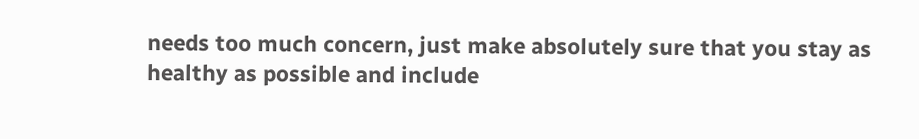needs too much concern, just make absolutely sure that you stay as healthy as possible and include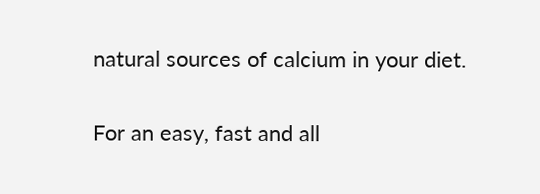natural sources of calcium in your diet.

For an easy, fast and all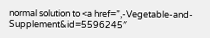normal solution to <a href=”,-Vegetable-and-Supplement&id=5596245″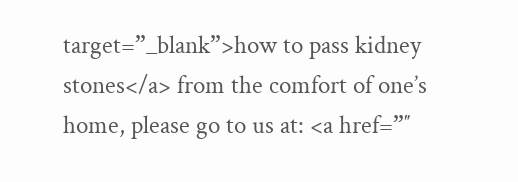target=”_blank”>how to pass kidney stones</a> from the comfort of one’s home, please go to us at: <a href=”″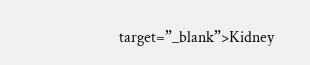target=”_blank”>Kidney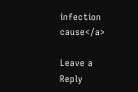infection cause</a>

Leave a Reply